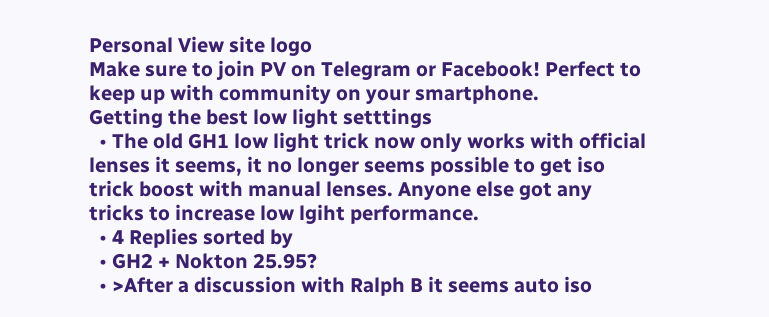Personal View site logo
Make sure to join PV on Telegram or Facebook! Perfect to keep up with community on your smartphone.
Getting the best low light setttings
  • The old GH1 low light trick now only works with official lenses it seems, it no longer seems possible to get iso trick boost with manual lenses. Anyone else got any tricks to increase low lgiht performance.
  • 4 Replies sorted by
  • GH2 + Nokton 25.95?
  • >After a discussion with Ralph B it seems auto iso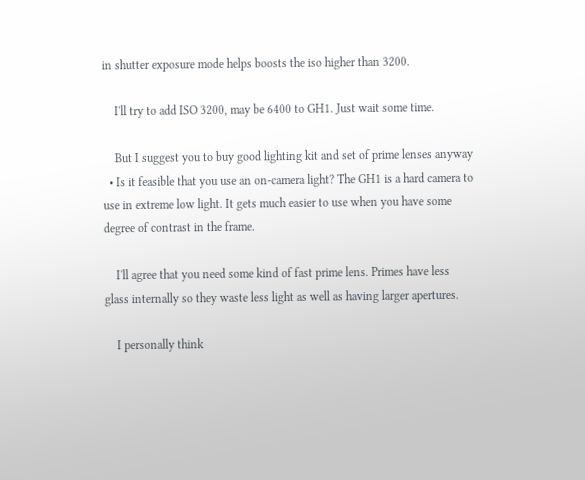in shutter exposure mode helps boosts the iso higher than 3200.

    I'll try to add ISO 3200, may be 6400 to GH1. Just wait some time.

    But I suggest you to buy good lighting kit and set of prime lenses anyway
  • Is it feasible that you use an on-camera light? The GH1 is a hard camera to use in extreme low light. It gets much easier to use when you have some degree of contrast in the frame.

    I'll agree that you need some kind of fast prime lens. Primes have less glass internally so they waste less light as well as having larger apertures.

    I personally think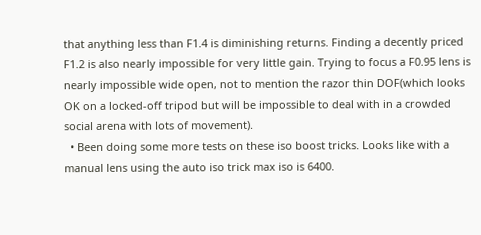that anything less than F1.4 is diminishing returns. Finding a decently priced F1.2 is also nearly impossible for very little gain. Trying to focus a F0.95 lens is nearly impossible wide open, not to mention the razor thin DOF(which looks OK on a locked-off tripod but will be impossible to deal with in a crowded social arena with lots of movement).
  • Been doing some more tests on these iso boost tricks. Looks like with a manual lens using the auto iso trick max iso is 6400.